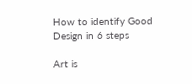How to identify Good Design in 6 steps

Art is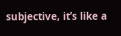subjective, it’s like a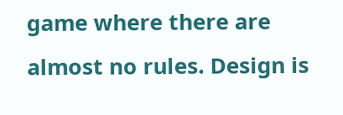game where there are almost no rules. Design is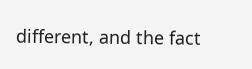different, and the fact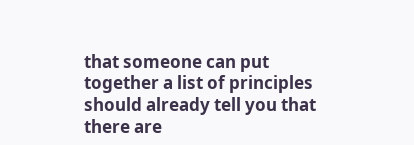that someone can put together a list of principles should already tell you that there are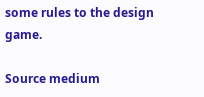some rules to the design game.

Source medium